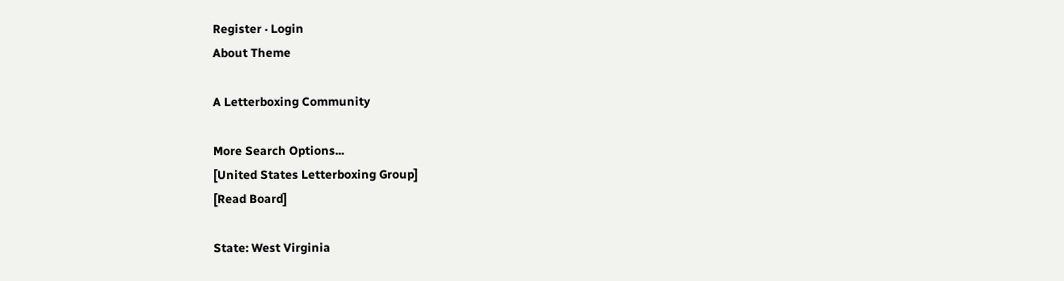Register · Login
About Theme

A Letterboxing Community

More Search Options...
[United States Letterboxing Group]
[Read Board]

State: West Virginia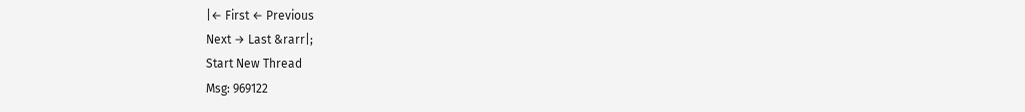|← First ← Previous
Next → Last &rarr|;
Start New Thread
Msg: 969122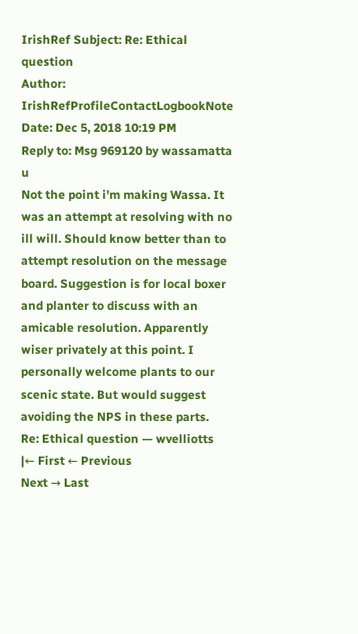IrishRef Subject: Re: Ethical question
Author: IrishRefProfileContactLogbookNote
Date: Dec 5, 2018 10:19 PM
Reply to: Msg 969120 by wassamatta u
Not the point i'm making Wassa. It was an attempt at resolving with no ill will. Should know better than to attempt resolution on the message board. Suggestion is for local boxer and planter to discuss with an amicable resolution. Apparently wiser privately at this point. I personally welcome plants to our scenic state. But would suggest avoiding the NPS in these parts.
Re: Ethical question — wvelliotts
|← First ← Previous
Next → Last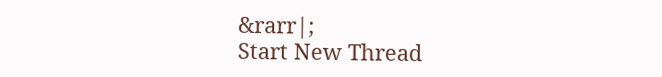&rarr|;
Start New Thread